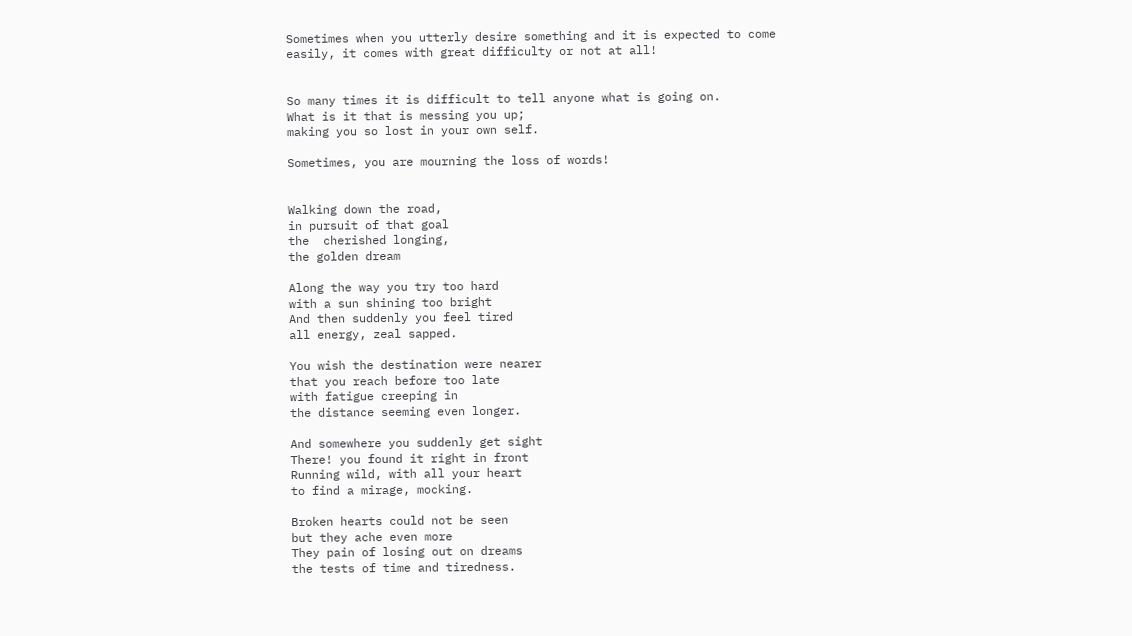Sometimes when you utterly desire something and it is expected to come easily, it comes with great difficulty or not at all!


So many times it is difficult to tell anyone what is going on.
What is it that is messing you up;
making you so lost in your own self.

Sometimes, you are mourning the loss of words!


Walking down the road,
in pursuit of that goal
the  cherished longing,
the golden dream

Along the way you try too hard
with a sun shining too bright
And then suddenly you feel tired
all energy, zeal sapped.

You wish the destination were nearer
that you reach before too late
with fatigue creeping in
the distance seeming even longer.

And somewhere you suddenly get sight
There! you found it right in front
Running wild, with all your heart
to find a mirage, mocking.

Broken hearts could not be seen
but they ache even more
They pain of losing out on dreams
the tests of time and tiredness.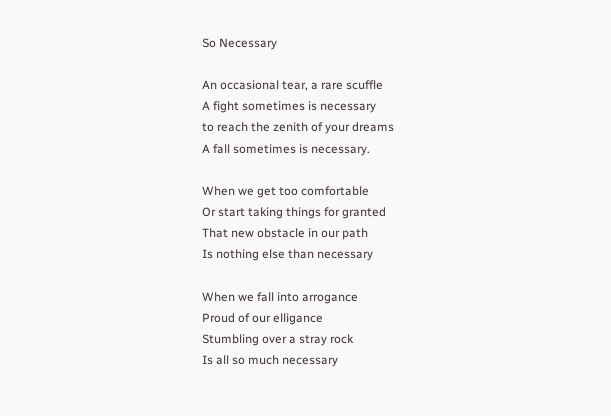So Necessary

An occasional tear, a rare scuffle
A fight sometimes is necessary
to reach the zenith of your dreams
A fall sometimes is necessary.

When we get too comfortable
Or start taking things for granted
That new obstacle in our path
Is nothing else than necessary

When we fall into arrogance
Proud of our elligance
Stumbling over a stray rock
Is all so much necessary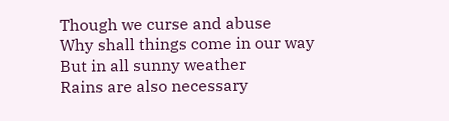Though we curse and abuse
Why shall things come in our way
But in all sunny weather
Rains are also necessary